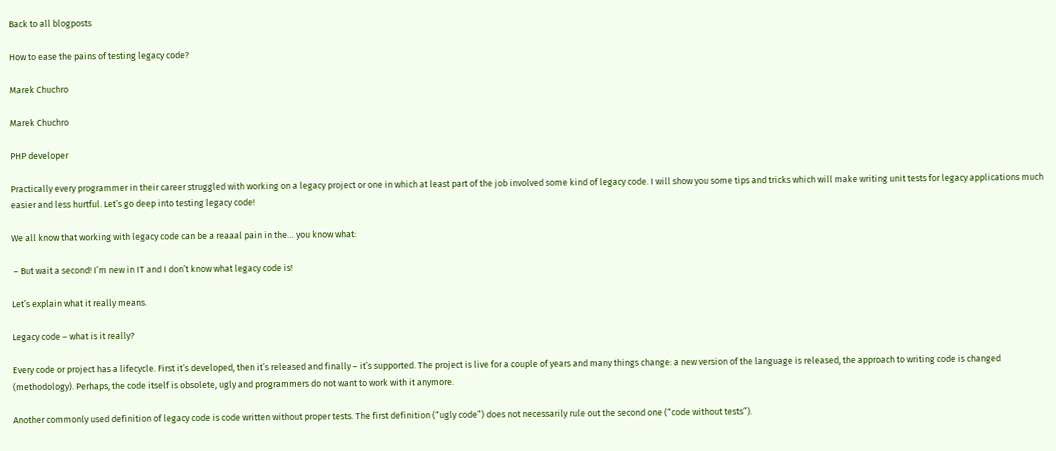Back to all blogposts

How to ease the pains of testing legacy code?

Marek Chuchro

Marek Chuchro

PHP developer

Practically every programmer in their career struggled with working on a legacy project or one in which at least part of the job involved some kind of legacy code. I will show you some tips and tricks which will make writing unit tests for legacy applications much easier and less hurtful. Let’s go deep into testing legacy code!

We all know that working with legacy code can be a reaaal pain in the… you know what:

 – But wait a second! I’m new in IT and I don’t know what legacy code is!

Let’s explain what it really means.

Legacy code – what is it really?

Every code or project has a lifecycle. First it’s developed, then it’s released and finally – it’s supported. The project is live for a couple of years and many things change: a new version of the language is released, the approach to writing code is changed (methodology). Perhaps, the code itself is obsolete, ugly and programmers do not want to work with it anymore.

Another commonly used definition of legacy code is code written without proper tests. The first definition (“ugly code”) does not necessarily rule out the second one (“code without tests”).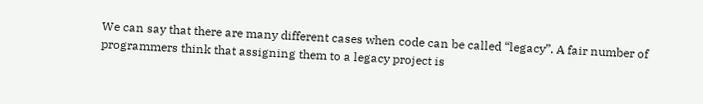We can say that there are many different cases when code can be called “legacy”. A fair number of programmers think that assigning them to a legacy project is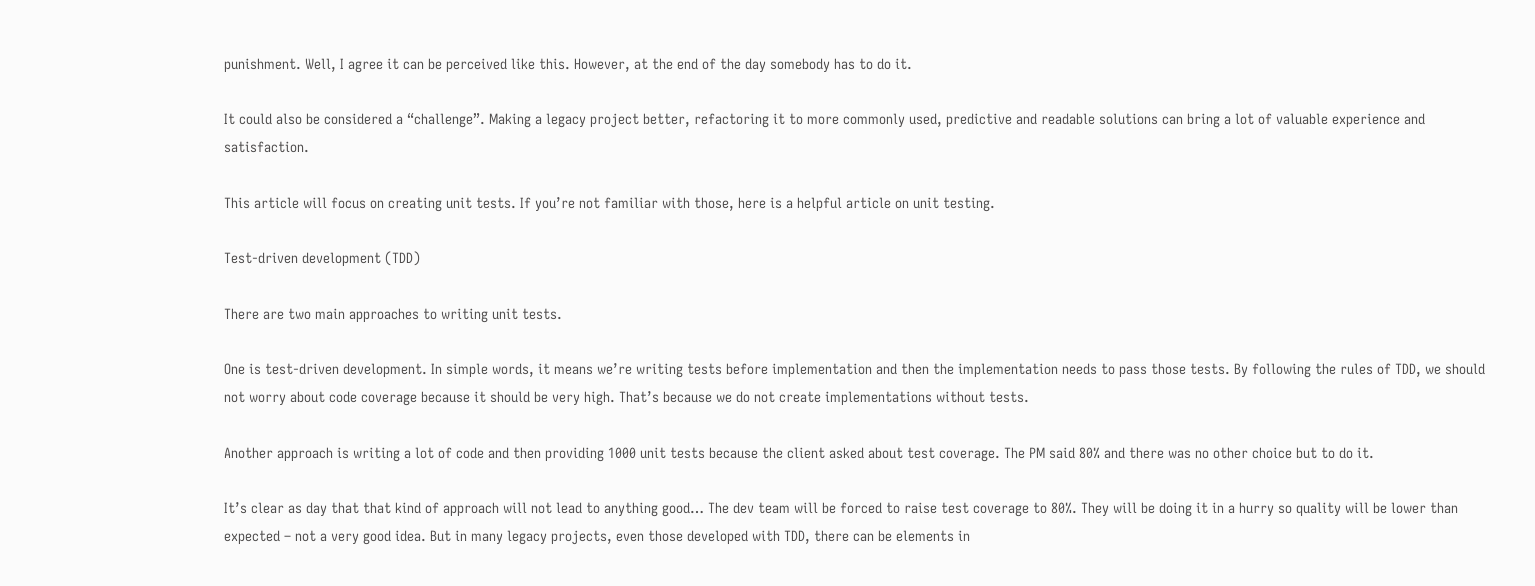punishment. Well, I agree it can be perceived like this. However, at the end of the day somebody has to do it.

It could also be considered a “challenge”. Making a legacy project better, refactoring it to more commonly used, predictive and readable solutions can bring a lot of valuable experience and satisfaction.

This article will focus on creating unit tests. If you’re not familiar with those, here is a helpful article on unit testing.

Test-driven development (TDD)

There are two main approaches to writing unit tests.

One is test-driven development. In simple words, it means we’re writing tests before implementation and then the implementation needs to pass those tests. By following the rules of TDD, we should not worry about code coverage because it should be very high. That’s because we do not create implementations without tests.

Another approach is writing a lot of code and then providing 1000 unit tests because the client asked about test coverage. The PM said 80% and there was no other choice but to do it.

It’s clear as day that that kind of approach will not lead to anything good… The dev team will be forced to raise test coverage to 80%. They will be doing it in a hurry so quality will be lower than expected – not a very good idea. But in many legacy projects, even those developed with TDD, there can be elements in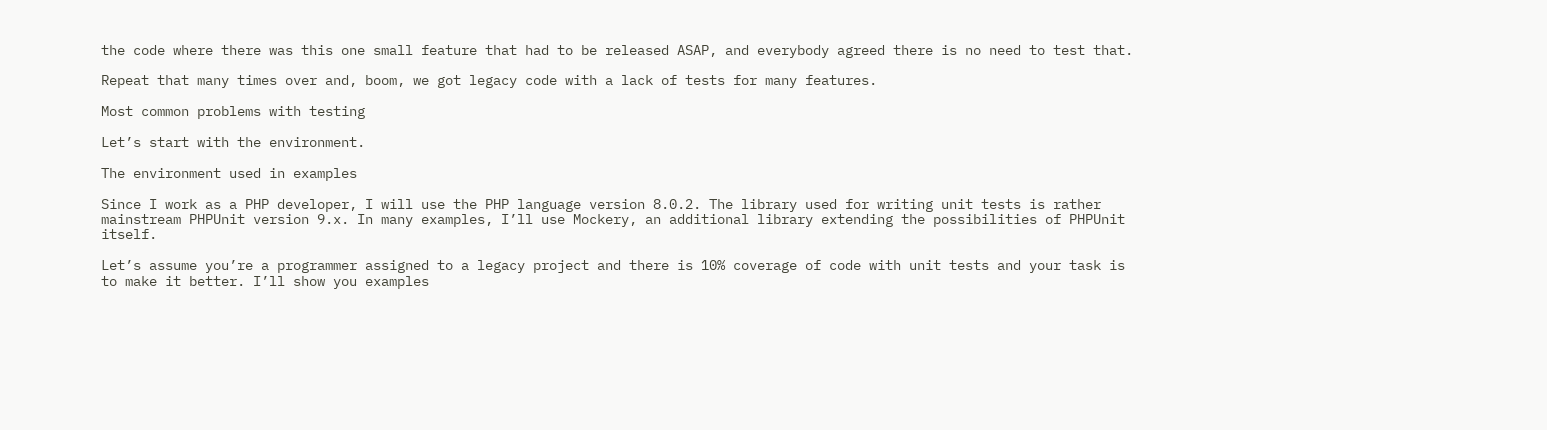the code where there was this one small feature that had to be released ASAP, and everybody agreed there is no need to test that.

Repeat that many times over and, boom, we got legacy code with a lack of tests for many features.

Most common problems with testing

Let’s start with the environment.

The environment used in examples

Since I work as a PHP developer, I will use the PHP language version 8.0.2. The library used for writing unit tests is rather mainstream PHPUnit version 9.x. In many examples, I’ll use Mockery, an additional library extending the possibilities of PHPUnit itself.

Let’s assume you’re a programmer assigned to a legacy project and there is 10% coverage of code with unit tests and your task is to make it better. I’ll show you examples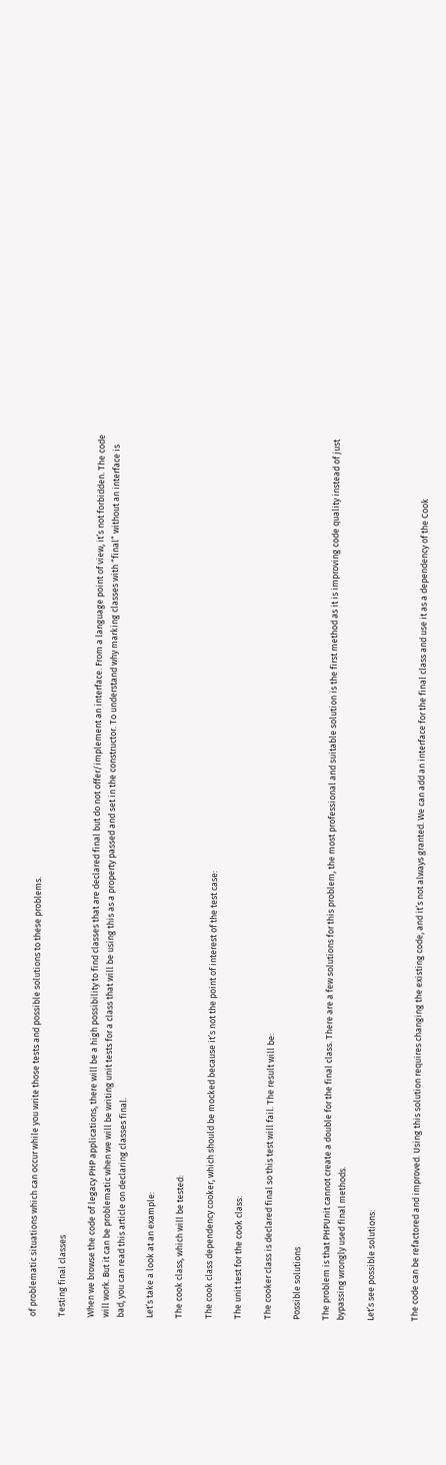of problematic situations which can occur while you write those tests and possible solutions to these problems.

Testing final classes

When we browse the code of legacy PHP applications, there will be a high possibility to find classes that are declared final but do not offer/implement an interface. From a language point of view, it’s not forbidden. The code will work. But it can be problematic when we will be writing unit tests for a class that will be using this as a property passed and set in the constructor. To understand why marking classes with “final” without an interface is bad, you can read this article on declaring classes final.

Let’s take a look at an example:

The cook class, which will be tested:

The cook class dependency cooker, which should be mocked because it’s not the point of interest of the test case:

The unit test for the cook class:

The cooker class is declared final so this test will fail. The result will be:

Possible solutions

The problem is that PHPUnit cannot create a double for the final class. There are a few solutions for this problem, the most professional and suitable solution is the first method as it is improving code quality instead of just bypassing wrongly used final methods.

Let’s see possible solutions:


The code can be refactored and improved. Using this solution requires changing the existing code, and it’s not always granted. We can add an interface for the final class and use it as a dependency of the Cook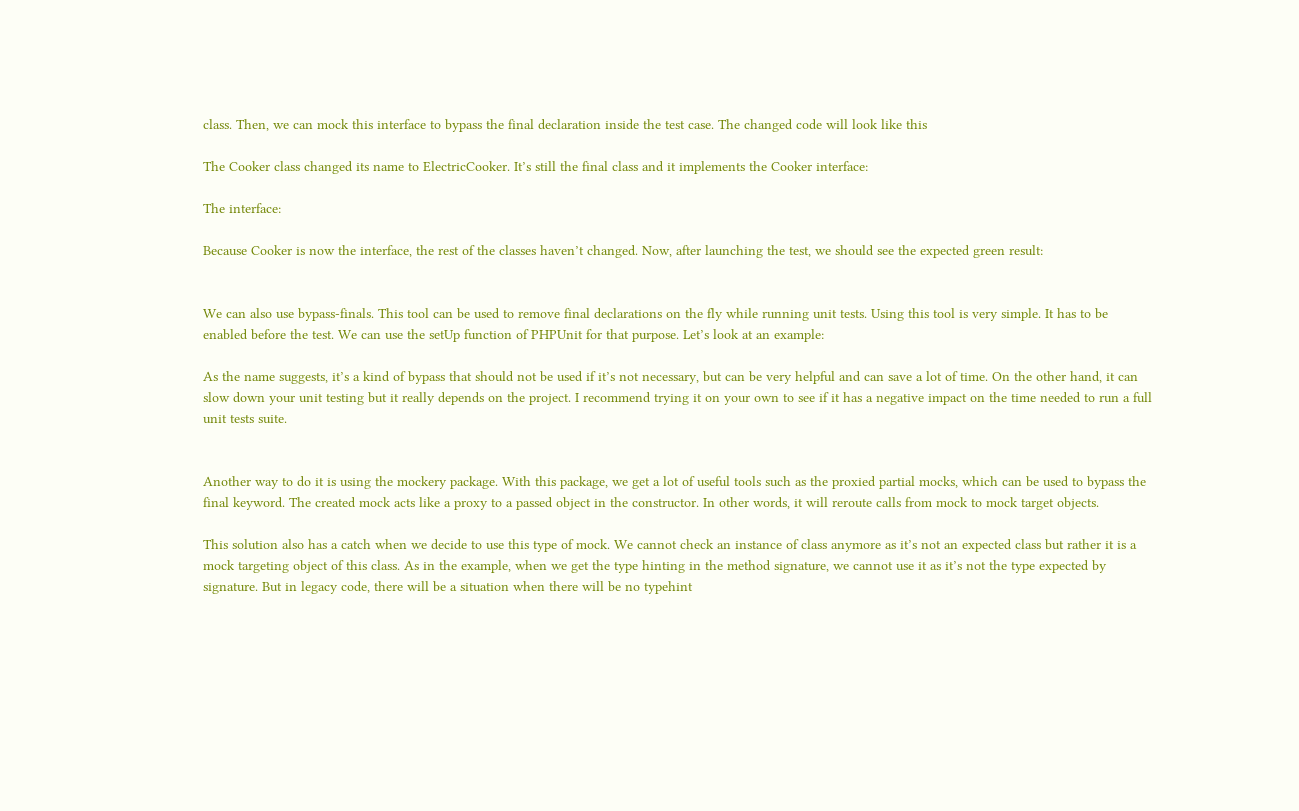class. Then, we can mock this interface to bypass the final declaration inside the test case. The changed code will look like this

The Cooker class changed its name to ElectricCooker. It’s still the final class and it implements the Cooker interface:

The interface:

Because Cooker is now the interface, the rest of the classes haven’t changed. Now, after launching the test, we should see the expected green result:


We can also use bypass-finals. This tool can be used to remove final declarations on the fly while running unit tests. Using this tool is very simple. It has to be enabled before the test. We can use the setUp function of PHPUnit for that purpose. Let’s look at an example:

As the name suggests, it’s a kind of bypass that should not be used if it’s not necessary, but can be very helpful and can save a lot of time. On the other hand, it can slow down your unit testing but it really depends on the project. I recommend trying it on your own to see if it has a negative impact on the time needed to run a full unit tests suite.


Another way to do it is using the mockery package. With this package, we get a lot of useful tools such as the proxied partial mocks, which can be used to bypass the final keyword. The created mock acts like a proxy to a passed object in the constructor. In other words, it will reroute calls from mock to mock target objects.

This solution also has a catch when we decide to use this type of mock. We cannot check an instance of class anymore as it’s not an expected class but rather it is a mock targeting object of this class. As in the example, when we get the type hinting in the method signature, we cannot use it as it’s not the type expected by signature. But in legacy code, there will be a situation when there will be no typehint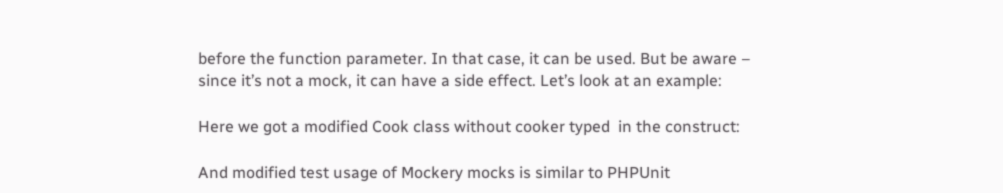before the function parameter. In that case, it can be used. But be aware – since it’s not a mock, it can have a side effect. Let’s look at an example:

Here we got a modified Cook class without cooker typed  in the construct:

And modified test usage of Mockery mocks is similar to PHPUnit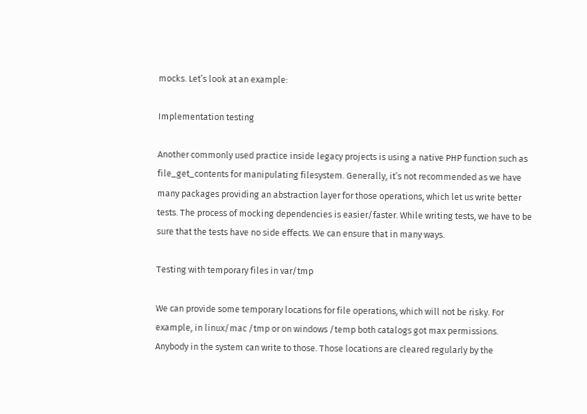mocks. Let’s look at an example:

Implementation testing

Another commonly used practice inside legacy projects is using a native PHP function such as file_get_contents for manipulating filesystem. Generally, it’s not recommended as we have many packages providing an abstraction layer for those operations, which let us write better tests. The process of mocking dependencies is easier/faster. While writing tests, we have to be sure that the tests have no side effects. We can ensure that in many ways.

Testing with temporary files in var/tmp

We can provide some temporary locations for file operations, which will not be risky. For example, in linux/mac /tmp or on windows /temp both catalogs got max permissions. Anybody in the system can write to those. Those locations are cleared regularly by the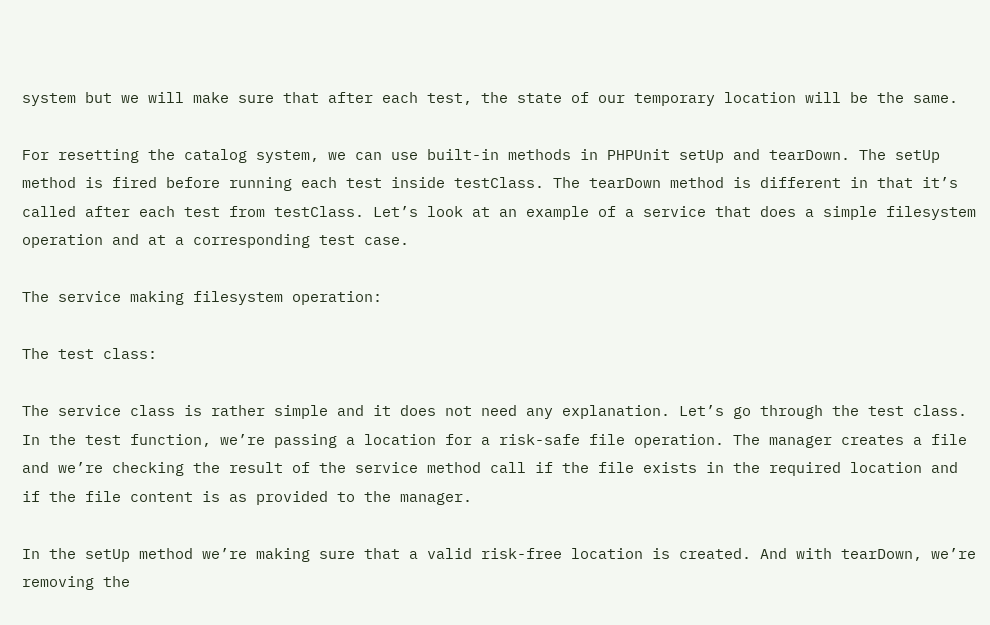system but we will make sure that after each test, the state of our temporary location will be the same.

For resetting the catalog system, we can use built-in methods in PHPUnit setUp and tearDown. The setUp method is fired before running each test inside testClass. The tearDown method is different in that it’s called after each test from testClass. Let’s look at an example of a service that does a simple filesystem operation and at a corresponding test case.

The service making filesystem operation:

The test class:

The service class is rather simple and it does not need any explanation. Let’s go through the test class. In the test function, we’re passing a location for a risk-safe file operation. The manager creates a file and we’re checking the result of the service method call if the file exists in the required location and if the file content is as provided to the manager.

In the setUp method we’re making sure that a valid risk-free location is created. And with tearDown, we’re removing the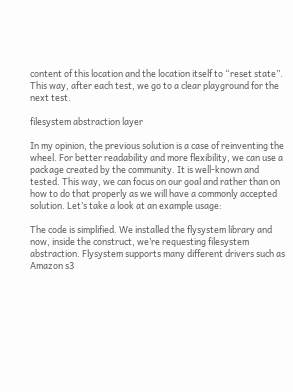content of this location and the location itself to “reset state”. This way, after each test, we go to a clear playground for the next test.

filesystem abstraction layer

In my opinion, the previous solution is a case of reinventing the wheel. For better readability and more flexibility, we can use a package created by the community. It is well-known and tested. This way, we can focus on our goal and rather than on how to do that properly as we will have a commonly accepted solution. Let’s take a look at an example usage:

The code is simplified. We installed the flysystem library and now, inside the construct, we’re requesting filesystem abstraction. Flysystem supports many different drivers such as Amazon s3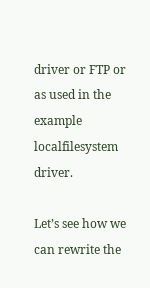driver or FTP or as used in the example localfilesystem driver.

Let’s see how we can rewrite the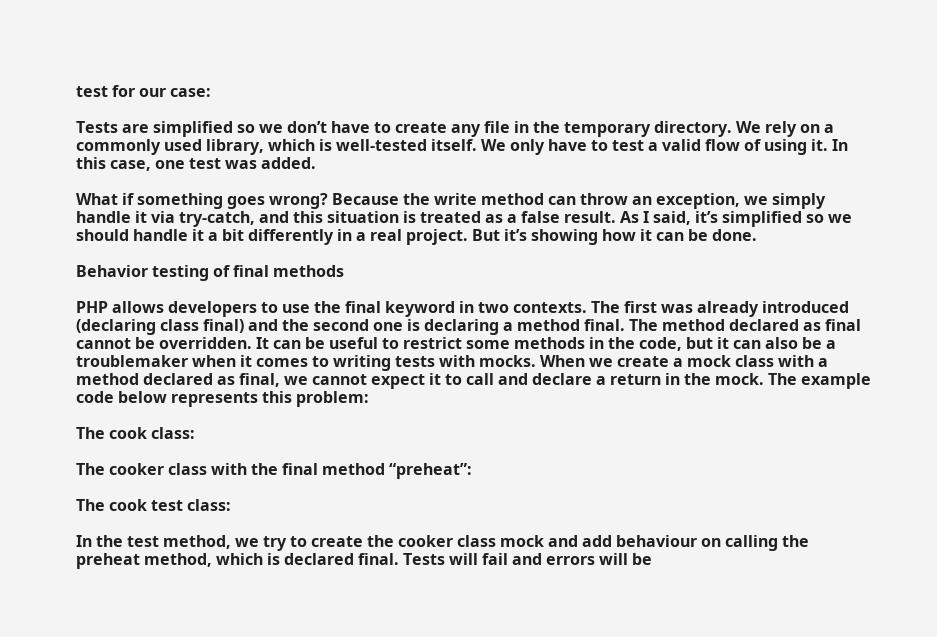test for our case:

Tests are simplified so we don’t have to create any file in the temporary directory. We rely on a commonly used library, which is well-tested itself. We only have to test a valid flow of using it. In this case, one test was added.

What if something goes wrong? Because the write method can throw an exception, we simply handle it via try-catch, and this situation is treated as a false result. As I said, it’s simplified so we should handle it a bit differently in a real project. But it’s showing how it can be done.

Behavior testing of final methods

PHP allows developers to use the final keyword in two contexts. The first was already introduced (declaring class final) and the second one is declaring a method final. The method declared as final cannot be overridden. It can be useful to restrict some methods in the code, but it can also be a troublemaker when it comes to writing tests with mocks. When we create a mock class with a method declared as final, we cannot expect it to call and declare a return in the mock. The example code below represents this problem:

The cook class:

The cooker class with the final method “preheat”:

The cook test class:

In the test method, we try to create the cooker class mock and add behaviour on calling the preheat method, which is declared final. Tests will fail and errors will be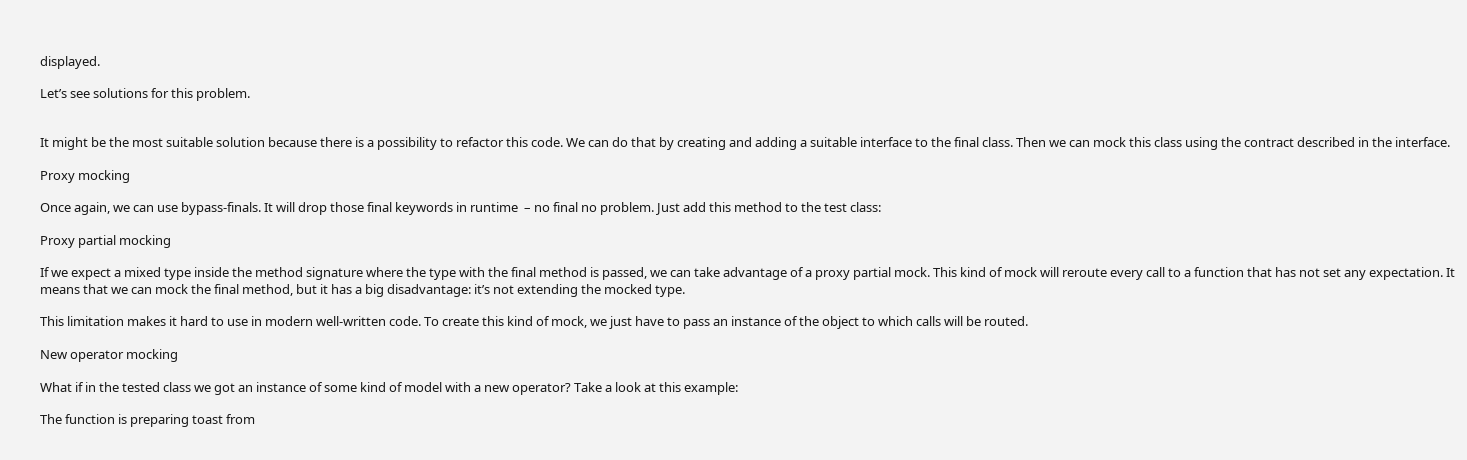displayed.

Let’s see solutions for this problem.


It might be the most suitable solution because there is a possibility to refactor this code. We can do that by creating and adding a suitable interface to the final class. Then we can mock this class using the contract described in the interface.

Proxy mocking

Once again, we can use bypass-finals. It will drop those final keywords in runtime  – no final no problem. Just add this method to the test class:

Proxy partial mocking

If we expect a mixed type inside the method signature where the type with the final method is passed, we can take advantage of a proxy partial mock. This kind of mock will reroute every call to a function that has not set any expectation. It means that we can mock the final method, but it has a big disadvantage: it’s not extending the mocked type.

This limitation makes it hard to use in modern well-written code. To create this kind of mock, we just have to pass an instance of the object to which calls will be routed.

New operator mocking

What if in the tested class we got an instance of some kind of model with a new operator? Take a look at this example:

The function is preparing toast from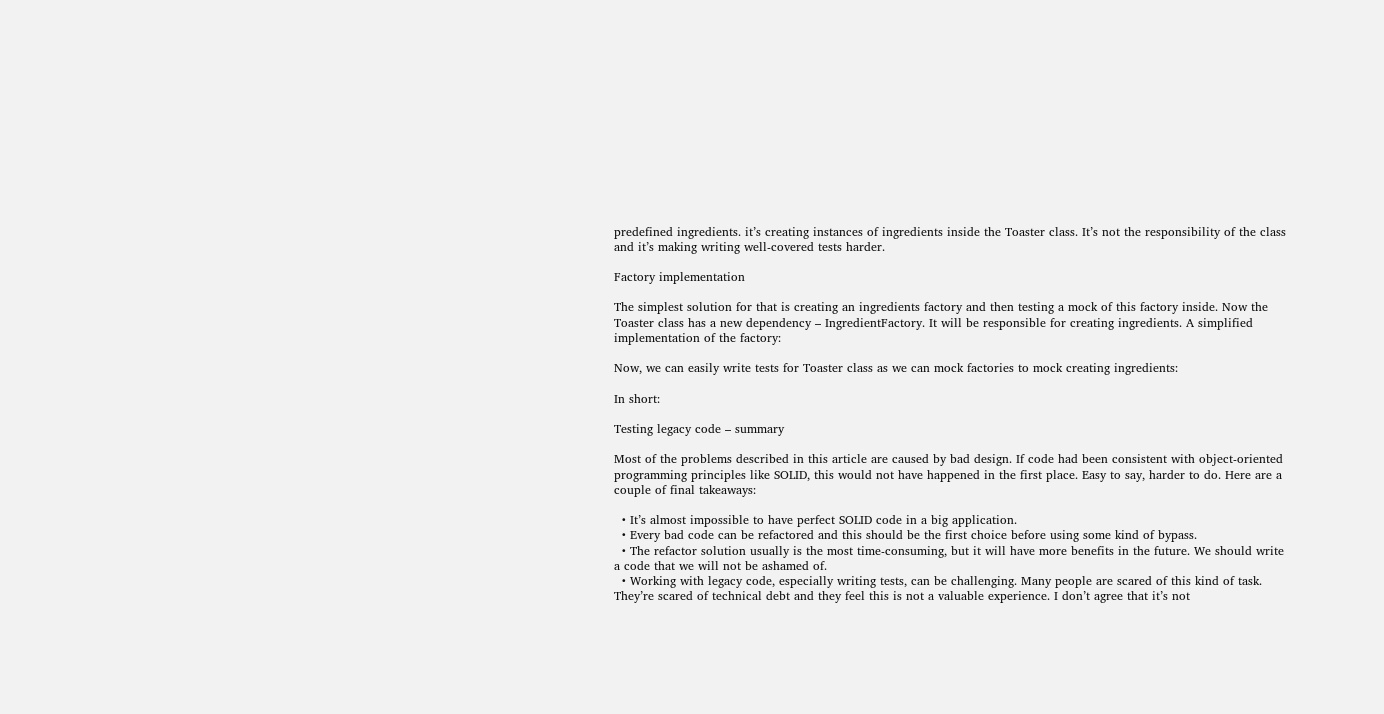predefined ingredients. it’s creating instances of ingredients inside the Toaster class. It’s not the responsibility of the class and it’s making writing well-covered tests harder.

Factory implementation

The simplest solution for that is creating an ingredients factory and then testing a mock of this factory inside. Now the Toaster class has a new dependency – IngredientFactory. It will be responsible for creating ingredients. A simplified implementation of the factory:

Now, we can easily write tests for Toaster class as we can mock factories to mock creating ingredients:

In short:

Testing legacy code – summary

Most of the problems described in this article are caused by bad design. If code had been consistent with object-oriented programming principles like SOLID, this would not have happened in the first place. Easy to say, harder to do. Here are a couple of final takeaways:

  • It’s almost impossible to have perfect SOLID code in a big application.
  • Every bad code can be refactored and this should be the first choice before using some kind of bypass.
  • The refactor solution usually is the most time-consuming, but it will have more benefits in the future. We should write a code that we will not be ashamed of.
  • Working with legacy code, especially writing tests, can be challenging. Many people are scared of this kind of task. They’re scared of technical debt and they feel this is not a valuable experience. I don’t agree that it’s not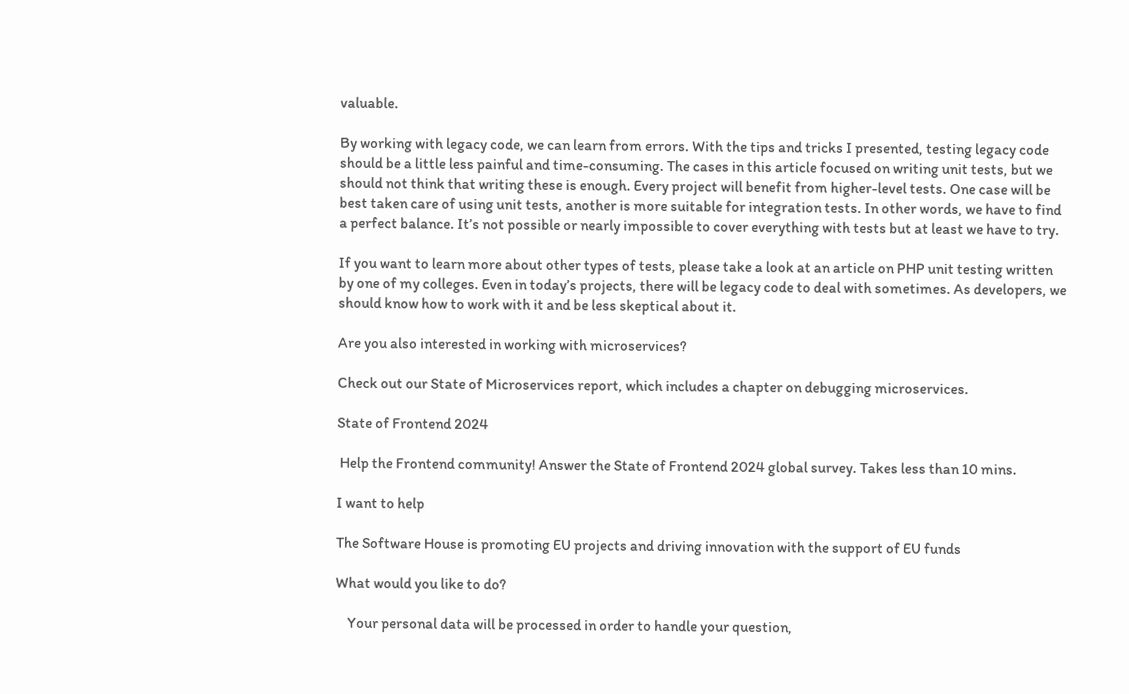valuable.

By working with legacy code, we can learn from errors. With the tips and tricks I presented, testing legacy code should be a little less painful and time-consuming. The cases in this article focused on writing unit tests, but we should not think that writing these is enough. Every project will benefit from higher-level tests. One case will be best taken care of using unit tests, another is more suitable for integration tests. In other words, we have to find a perfect balance. It’s not possible or nearly impossible to cover everything with tests but at least we have to try.

If you want to learn more about other types of tests, please take a look at an article on PHP unit testing written by one of my colleges. Even in today’s projects, there will be legacy code to deal with sometimes. As developers, we should know how to work with it and be less skeptical about it.

Are you also interested in working with microservices?

Check out our State of Microservices report, which includes a chapter on debugging microservices.

State of Frontend 2024

 Help the Frontend community! Answer the State of Frontend 2024 global survey. Takes less than 10 mins.

I want to help

The Software House is promoting EU projects and driving innovation with the support of EU funds

What would you like to do?

    Your personal data will be processed in order to handle your question,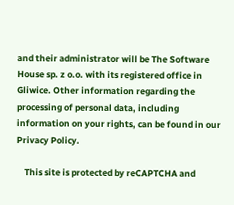and their administrator will be The Software House sp. z o.o. with its registered office in Gliwice. Other information regarding the processing of personal data, including information on your rights, can be found in our Privacy Policy.

    This site is protected by reCAPTCHA and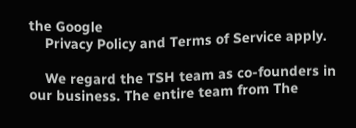the Google
    Privacy Policy and Terms of Service apply.

    We regard the TSH team as co-founders in our business. The entire team from The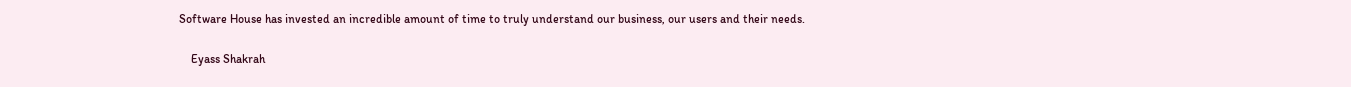Software House has invested an incredible amount of time to truly understand our business, our users and their needs.

    Eyass Shakrah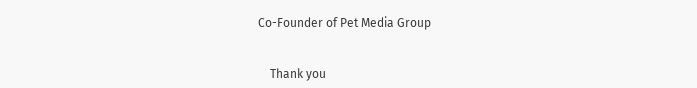Co-Founder of Pet Media Group


    Thank you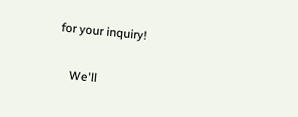for your inquiry!

    We'll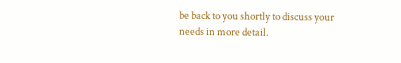be back to you shortly to discuss your needs in more detail.